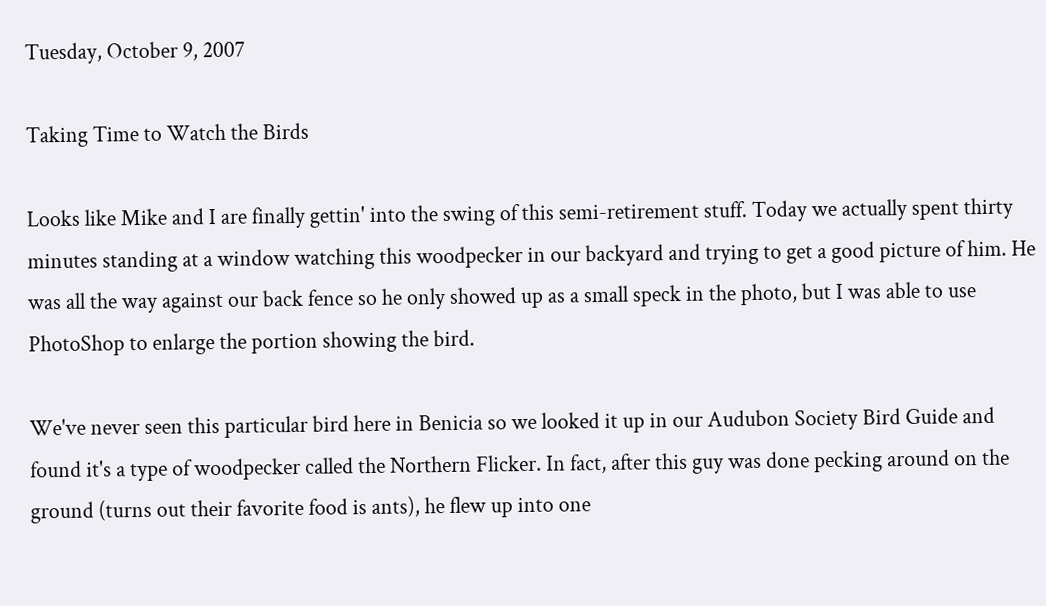Tuesday, October 9, 2007

Taking Time to Watch the Birds

Looks like Mike and I are finally gettin' into the swing of this semi-retirement stuff. Today we actually spent thirty minutes standing at a window watching this woodpecker in our backyard and trying to get a good picture of him. He was all the way against our back fence so he only showed up as a small speck in the photo, but I was able to use PhotoShop to enlarge the portion showing the bird.

We've never seen this particular bird here in Benicia so we looked it up in our Audubon Society Bird Guide and found it's a type of woodpecker called the Northern Flicker. In fact, after this guy was done pecking around on the ground (turns out their favorite food is ants), he flew up into one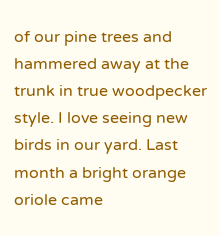of our pine trees and hammered away at the trunk in true woodpecker style. I love seeing new birds in our yard. Last month a bright orange oriole came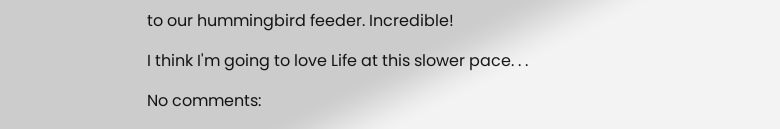to our hummingbird feeder. Incredible!

I think I'm going to love Life at this slower pace. . .

No comments: